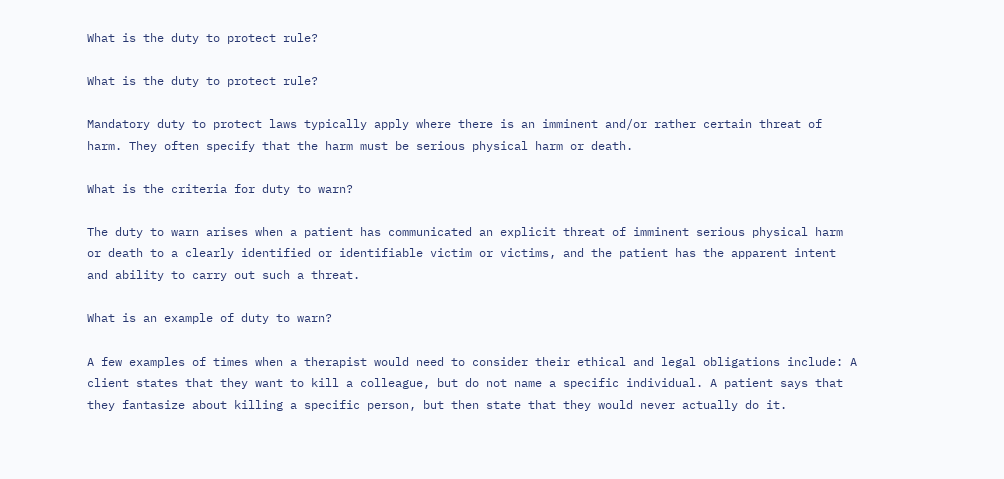What is the duty to protect rule?

What is the duty to protect rule?

Mandatory duty to protect laws typically apply where there is an imminent and/or rather certain threat of harm. They often specify that the harm must be serious physical harm or death.

What is the criteria for duty to warn?

The duty to warn arises when a patient has communicated an explicit threat of imminent serious physical harm or death to a clearly identified or identifiable victim or victims, and the patient has the apparent intent and ability to carry out such a threat.

What is an example of duty to warn?

A few examples of times when a therapist would need to consider their ethical and legal obligations include: A client states that they want to kill a colleague, but do not name a specific individual. A patient says that they fantasize about killing a specific person, but then state that they would never actually do it.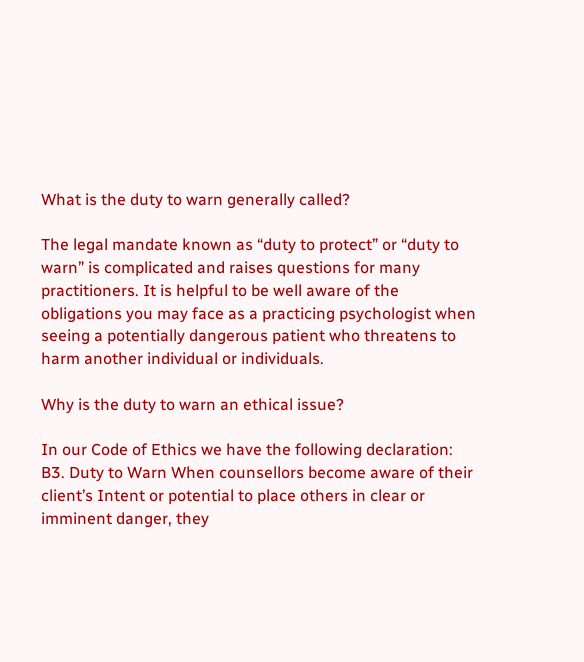What is the duty to warn generally called?

The legal mandate known as “duty to protect” or “duty to warn” is complicated and raises questions for many practitioners. It is helpful to be well aware of the obligations you may face as a practicing psychologist when seeing a potentially dangerous patient who threatens to harm another individual or individuals.

Why is the duty to warn an ethical issue?

In our Code of Ethics we have the following declaration: B3. Duty to Warn When counsellors become aware of their client’s Intent or potential to place others in clear or imminent danger, they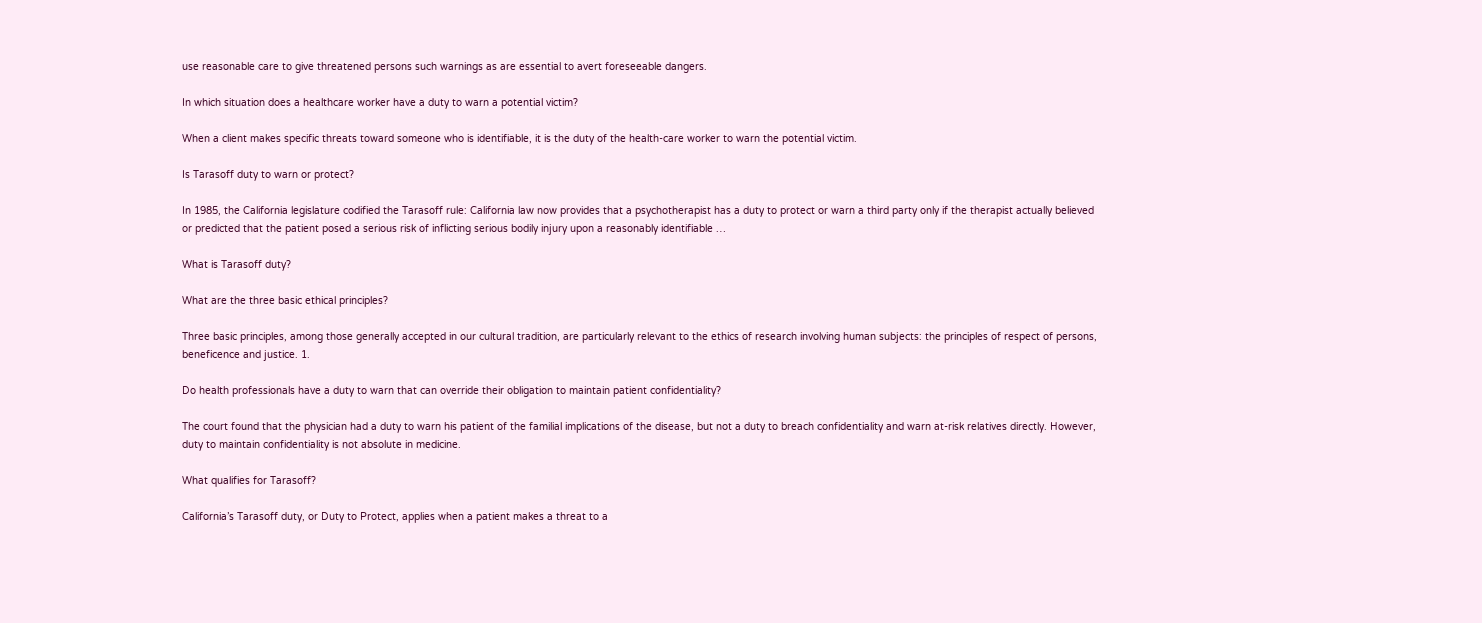use reasonable care to give threatened persons such warnings as are essential to avert foreseeable dangers.

In which situation does a healthcare worker have a duty to warn a potential victim?

When a client makes specific threats toward someone who is identifiable, it is the duty of the health-care worker to warn the potential victim.

Is Tarasoff duty to warn or protect?

In 1985, the California legislature codified the Tarasoff rule: California law now provides that a psychotherapist has a duty to protect or warn a third party only if the therapist actually believed or predicted that the patient posed a serious risk of inflicting serious bodily injury upon a reasonably identifiable …

What is Tarasoff duty?

What are the three basic ethical principles?

Three basic principles, among those generally accepted in our cultural tradition, are particularly relevant to the ethics of research involving human subjects: the principles of respect of persons, beneficence and justice. 1.

Do health professionals have a duty to warn that can override their obligation to maintain patient confidentiality?

The court found that the physician had a duty to warn his patient of the familial implications of the disease, but not a duty to breach confidentiality and warn at-risk relatives directly. However, duty to maintain confidentiality is not absolute in medicine.

What qualifies for Tarasoff?

California’s Tarasoff duty, or Duty to Protect, applies when a patient makes a threat to a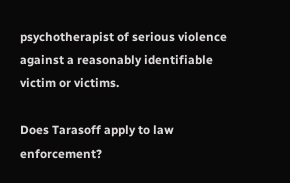psychotherapist of serious violence against a reasonably identifiable victim or victims.

Does Tarasoff apply to law enforcement?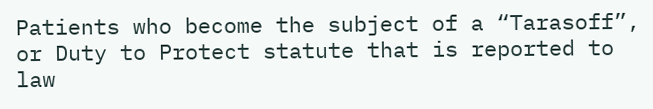Patients who become the subject of a “Tarasoff”, or Duty to Protect statute that is reported to law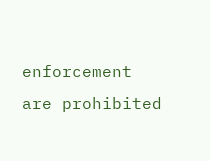enforcement are prohibited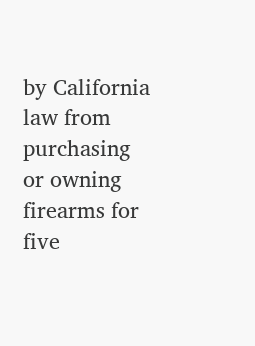by California law from purchasing or owning firearms for five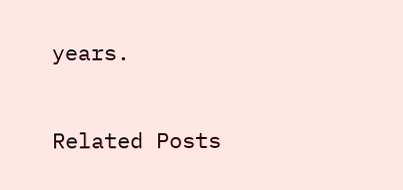years.

Related Posts